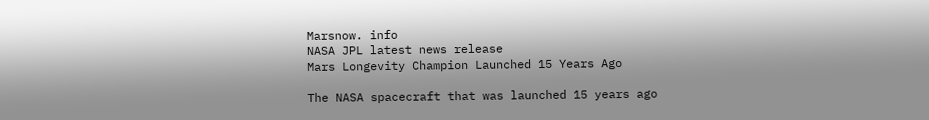Marsnow. info
NASA JPL latest news release
Mars Longevity Champion Launched 15 Years Ago

The NASA spacecraft that was launched 15 years ago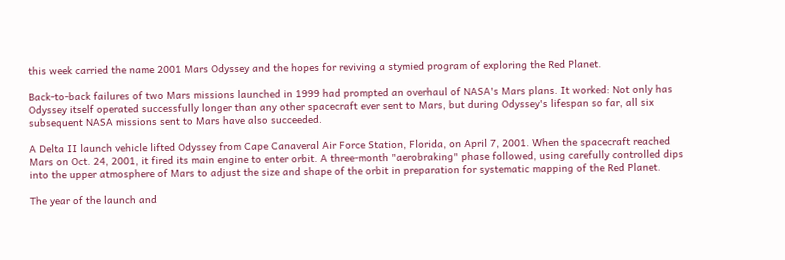this week carried the name 2001 Mars Odyssey and the hopes for reviving a stymied program of exploring the Red Planet.

Back-to-back failures of two Mars missions launched in 1999 had prompted an overhaul of NASA's Mars plans. It worked: Not only has Odyssey itself operated successfully longer than any other spacecraft ever sent to Mars, but during Odyssey's lifespan so far, all six subsequent NASA missions sent to Mars have also succeeded.

A Delta II launch vehicle lifted Odyssey from Cape Canaveral Air Force Station, Florida, on April 7, 2001. When the spacecraft reached Mars on Oct. 24, 2001, it fired its main engine to enter orbit. A three-month "aerobraking" phase followed, using carefully controlled dips into the upper atmosphere of Mars to adjust the size and shape of the orbit in preparation for systematic mapping of the Red Planet.

The year of the launch and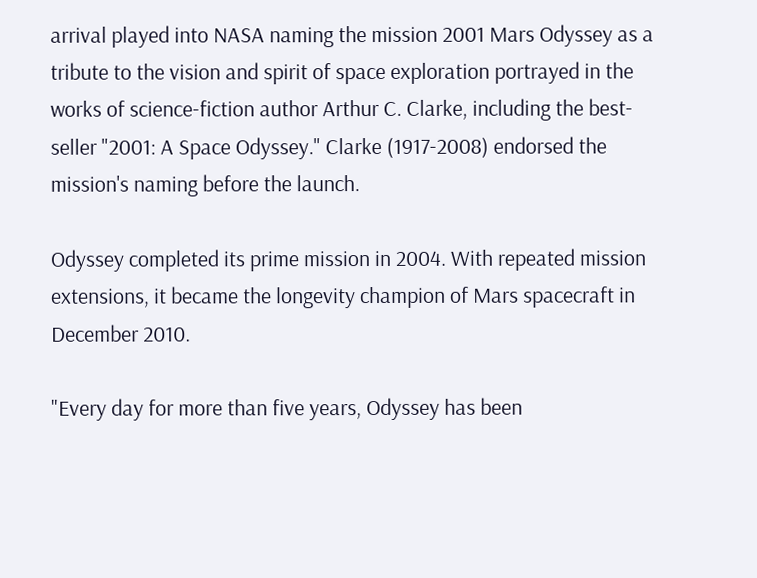arrival played into NASA naming the mission 2001 Mars Odyssey as a tribute to the vision and spirit of space exploration portrayed in the works of science-fiction author Arthur C. Clarke, including the best-seller "2001: A Space Odyssey." Clarke (1917-2008) endorsed the mission's naming before the launch.

Odyssey completed its prime mission in 2004. With repeated mission extensions, it became the longevity champion of Mars spacecraft in December 2010.

"Every day for more than five years, Odyssey has been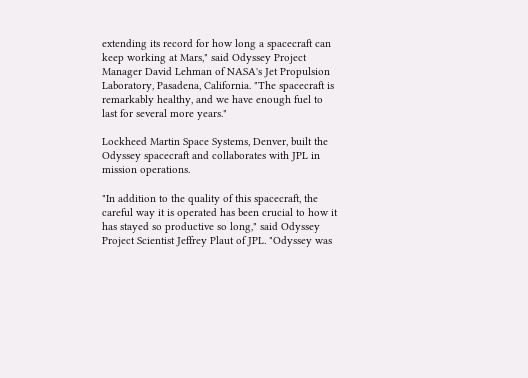extending its record for how long a spacecraft can keep working at Mars," said Odyssey Project Manager David Lehman of NASA's Jet Propulsion Laboratory, Pasadena, California. "The spacecraft is remarkably healthy, and we have enough fuel to last for several more years."

Lockheed Martin Space Systems, Denver, built the Odyssey spacecraft and collaborates with JPL in mission operations.

"In addition to the quality of this spacecraft, the careful way it is operated has been crucial to how it has stayed so productive so long," said Odyssey Project Scientist Jeffrey Plaut of JPL. "Odyssey was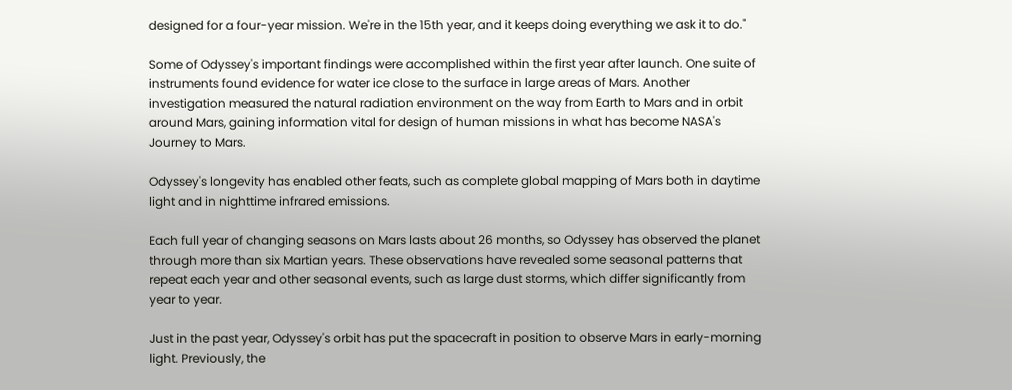designed for a four-year mission. We're in the 15th year, and it keeps doing everything we ask it to do."

Some of Odyssey's important findings were accomplished within the first year after launch. One suite of instruments found evidence for water ice close to the surface in large areas of Mars. Another investigation measured the natural radiation environment on the way from Earth to Mars and in orbit around Mars, gaining information vital for design of human missions in what has become NASA's Journey to Mars.

Odyssey's longevity has enabled other feats, such as complete global mapping of Mars both in daytime light and in nighttime infrared emissions.

Each full year of changing seasons on Mars lasts about 26 months, so Odyssey has observed the planet through more than six Martian years. These observations have revealed some seasonal patterns that repeat each year and other seasonal events, such as large dust storms, which differ significantly from year to year.

Just in the past year, Odyssey's orbit has put the spacecraft in position to observe Mars in early-morning light. Previously, the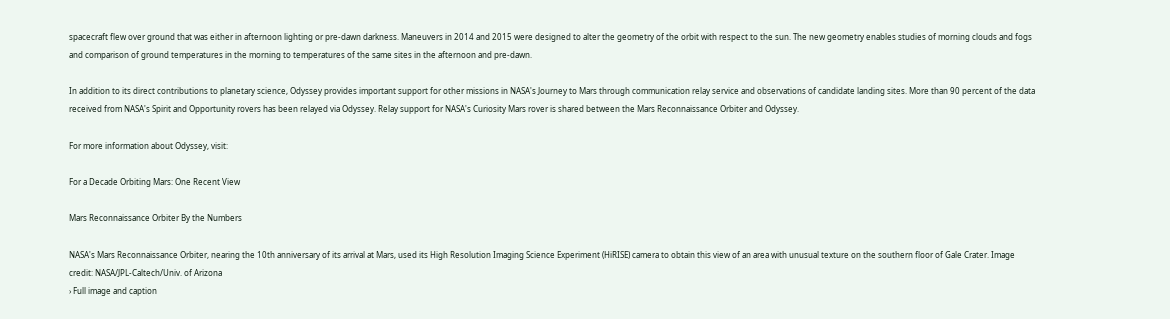spacecraft flew over ground that was either in afternoon lighting or pre-dawn darkness. Maneuvers in 2014 and 2015 were designed to alter the geometry of the orbit with respect to the sun. The new geometry enables studies of morning clouds and fogs and comparison of ground temperatures in the morning to temperatures of the same sites in the afternoon and pre-dawn.

In addition to its direct contributions to planetary science, Odyssey provides important support for other missions in NASA's Journey to Mars through communication relay service and observations of candidate landing sites. More than 90 percent of the data received from NASA's Spirit and Opportunity rovers has been relayed via Odyssey. Relay support for NASA's Curiosity Mars rover is shared between the Mars Reconnaissance Orbiter and Odyssey.

For more information about Odyssey, visit:

For a Decade Orbiting Mars: One Recent View

Mars Reconnaissance Orbiter By the Numbers

NASA's Mars Reconnaissance Orbiter, nearing the 10th anniversary of its arrival at Mars, used its High Resolution Imaging Science Experiment (HiRISE) camera to obtain this view of an area with unusual texture on the southern floor of Gale Crater. Image credit: NASA/JPL-Caltech/Univ. of Arizona
› Full image and caption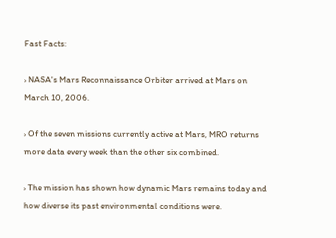Fast Facts:

› NASA's Mars Reconnaissance Orbiter arrived at Mars on March 10, 2006.

› Of the seven missions currently active at Mars, MRO returns more data every week than the other six combined.

› The mission has shown how dynamic Mars remains today and how diverse its past environmental conditions were.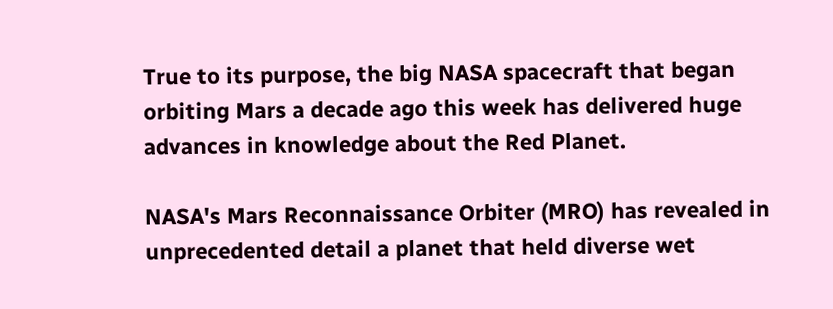True to its purpose, the big NASA spacecraft that began orbiting Mars a decade ago this week has delivered huge advances in knowledge about the Red Planet.

NASA's Mars Reconnaissance Orbiter (MRO) has revealed in unprecedented detail a planet that held diverse wet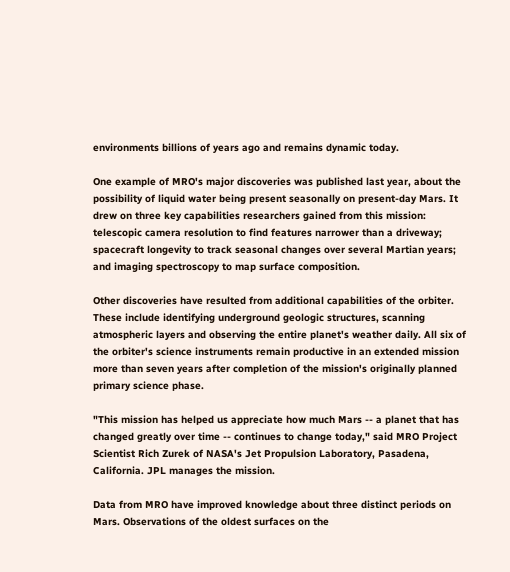environments billions of years ago and remains dynamic today.

One example of MRO's major discoveries was published last year, about the possibility of liquid water being present seasonally on present-day Mars. It drew on three key capabilities researchers gained from this mission: telescopic camera resolution to find features narrower than a driveway; spacecraft longevity to track seasonal changes over several Martian years; and imaging spectroscopy to map surface composition.

Other discoveries have resulted from additional capabilities of the orbiter. These include identifying underground geologic structures, scanning atmospheric layers and observing the entire planet's weather daily. All six of the orbiter's science instruments remain productive in an extended mission more than seven years after completion of the mission's originally planned primary science phase.

"This mission has helped us appreciate how much Mars -- a planet that has changed greatly over time -- continues to change today," said MRO Project Scientist Rich Zurek of NASA's Jet Propulsion Laboratory, Pasadena, California. JPL manages the mission.

Data from MRO have improved knowledge about three distinct periods on Mars. Observations of the oldest surfaces on the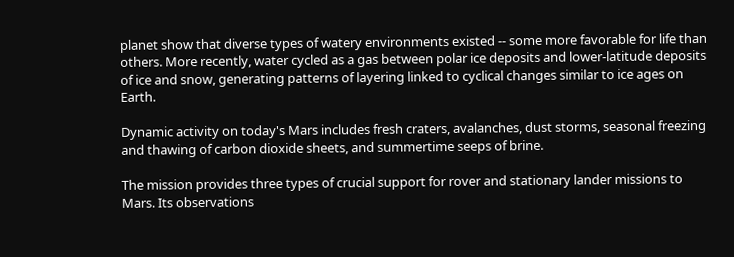planet show that diverse types of watery environments existed -- some more favorable for life than others. More recently, water cycled as a gas between polar ice deposits and lower-latitude deposits of ice and snow, generating patterns of layering linked to cyclical changes similar to ice ages on Earth.

Dynamic activity on today's Mars includes fresh craters, avalanches, dust storms, seasonal freezing and thawing of carbon dioxide sheets, and summertime seeps of brine.

The mission provides three types of crucial support for rover and stationary lander missions to Mars. Its observations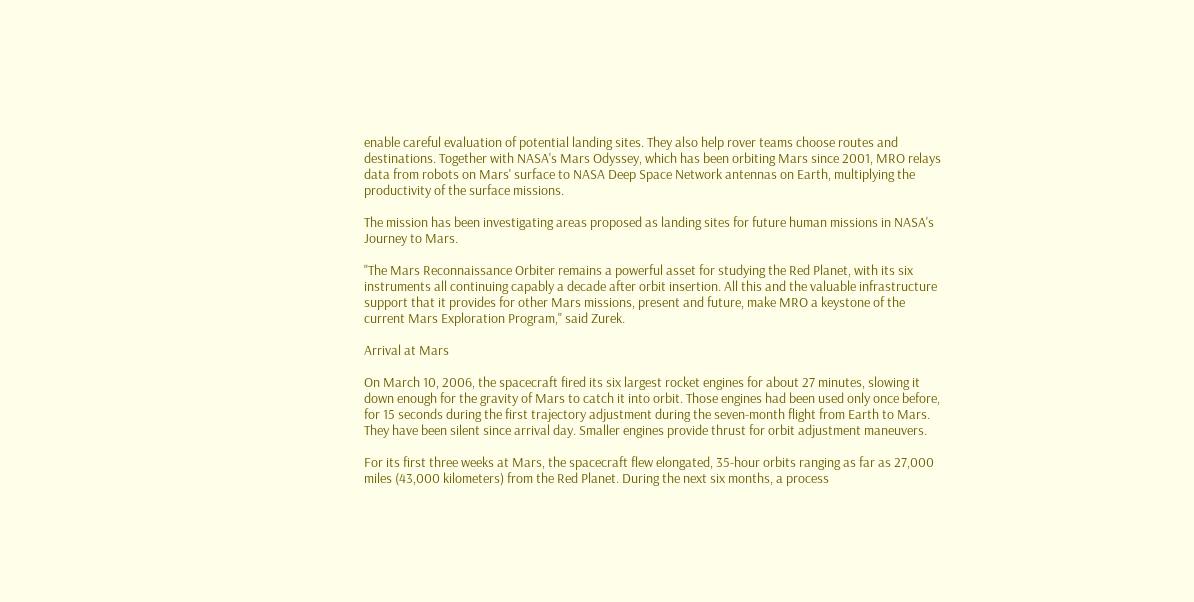enable careful evaluation of potential landing sites. They also help rover teams choose routes and destinations. Together with NASA's Mars Odyssey, which has been orbiting Mars since 2001, MRO relays data from robots on Mars' surface to NASA Deep Space Network antennas on Earth, multiplying the productivity of the surface missions.

The mission has been investigating areas proposed as landing sites for future human missions in NASA's Journey to Mars.

"The Mars Reconnaissance Orbiter remains a powerful asset for studying the Red Planet, with its six instruments all continuing capably a decade after orbit insertion. All this and the valuable infrastructure support that it provides for other Mars missions, present and future, make MRO a keystone of the current Mars Exploration Program," said Zurek.

Arrival at Mars

On March 10, 2006, the spacecraft fired its six largest rocket engines for about 27 minutes, slowing it down enough for the gravity of Mars to catch it into orbit. Those engines had been used only once before, for 15 seconds during the first trajectory adjustment during the seven-month flight from Earth to Mars. They have been silent since arrival day. Smaller engines provide thrust for orbit adjustment maneuvers.

For its first three weeks at Mars, the spacecraft flew elongated, 35-hour orbits ranging as far as 27,000 miles (43,000 kilometers) from the Red Planet. During the next six months, a process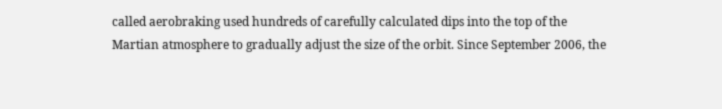called aerobraking used hundreds of carefully calculated dips into the top of the Martian atmosphere to gradually adjust the size of the orbit. Since September 2006, the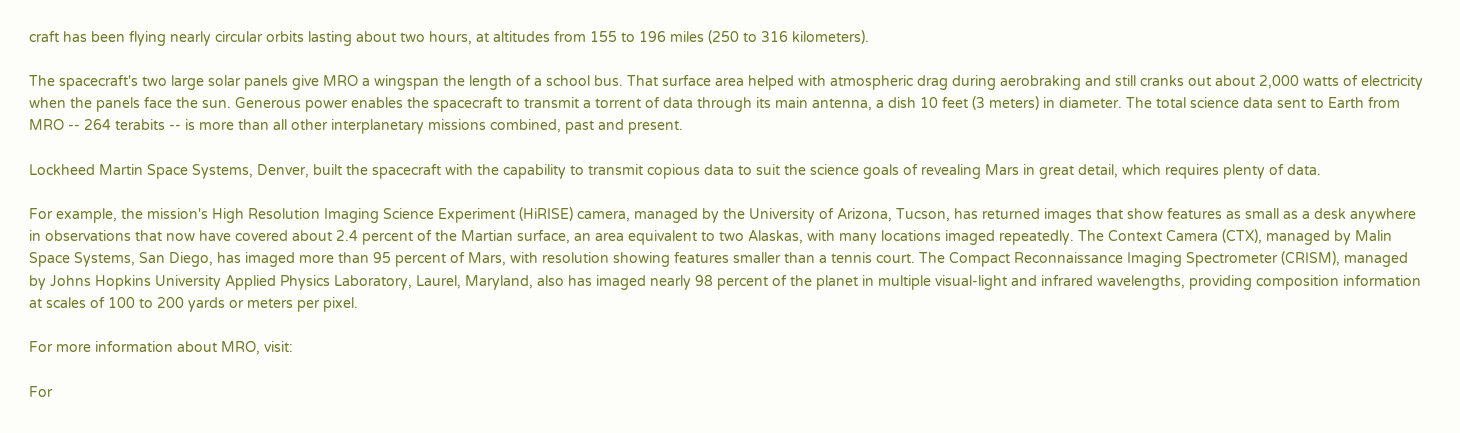craft has been flying nearly circular orbits lasting about two hours, at altitudes from 155 to 196 miles (250 to 316 kilometers).

The spacecraft's two large solar panels give MRO a wingspan the length of a school bus. That surface area helped with atmospheric drag during aerobraking and still cranks out about 2,000 watts of electricity when the panels face the sun. Generous power enables the spacecraft to transmit a torrent of data through its main antenna, a dish 10 feet (3 meters) in diameter. The total science data sent to Earth from MRO -- 264 terabits -- is more than all other interplanetary missions combined, past and present.

Lockheed Martin Space Systems, Denver, built the spacecraft with the capability to transmit copious data to suit the science goals of revealing Mars in great detail, which requires plenty of data.

For example, the mission's High Resolution Imaging Science Experiment (HiRISE) camera, managed by the University of Arizona, Tucson, has returned images that show features as small as a desk anywhere in observations that now have covered about 2.4 percent of the Martian surface, an area equivalent to two Alaskas, with many locations imaged repeatedly. The Context Camera (CTX), managed by Malin Space Systems, San Diego, has imaged more than 95 percent of Mars, with resolution showing features smaller than a tennis court. The Compact Reconnaissance Imaging Spectrometer (CRISM), managed by Johns Hopkins University Applied Physics Laboratory, Laurel, Maryland, also has imaged nearly 98 percent of the planet in multiple visual-light and infrared wavelengths, providing composition information at scales of 100 to 200 yards or meters per pixel.

For more information about MRO, visit:

For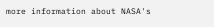more information about NASA's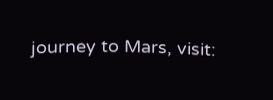journey to Mars, visit: